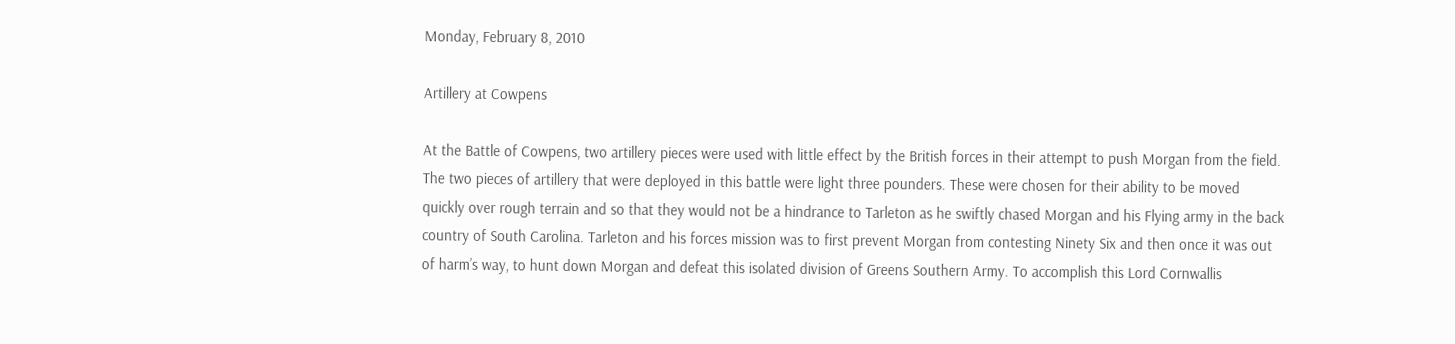Monday, February 8, 2010

Artillery at Cowpens

At the Battle of Cowpens, two artillery pieces were used with little effect by the British forces in their attempt to push Morgan from the field. The two pieces of artillery that were deployed in this battle were light three pounders. These were chosen for their ability to be moved quickly over rough terrain and so that they would not be a hindrance to Tarleton as he swiftly chased Morgan and his Flying army in the back country of South Carolina. Tarleton and his forces mission was to first prevent Morgan from contesting Ninety Six and then once it was out of harm’s way, to hunt down Morgan and defeat this isolated division of Greens Southern Army. To accomplish this Lord Cornwallis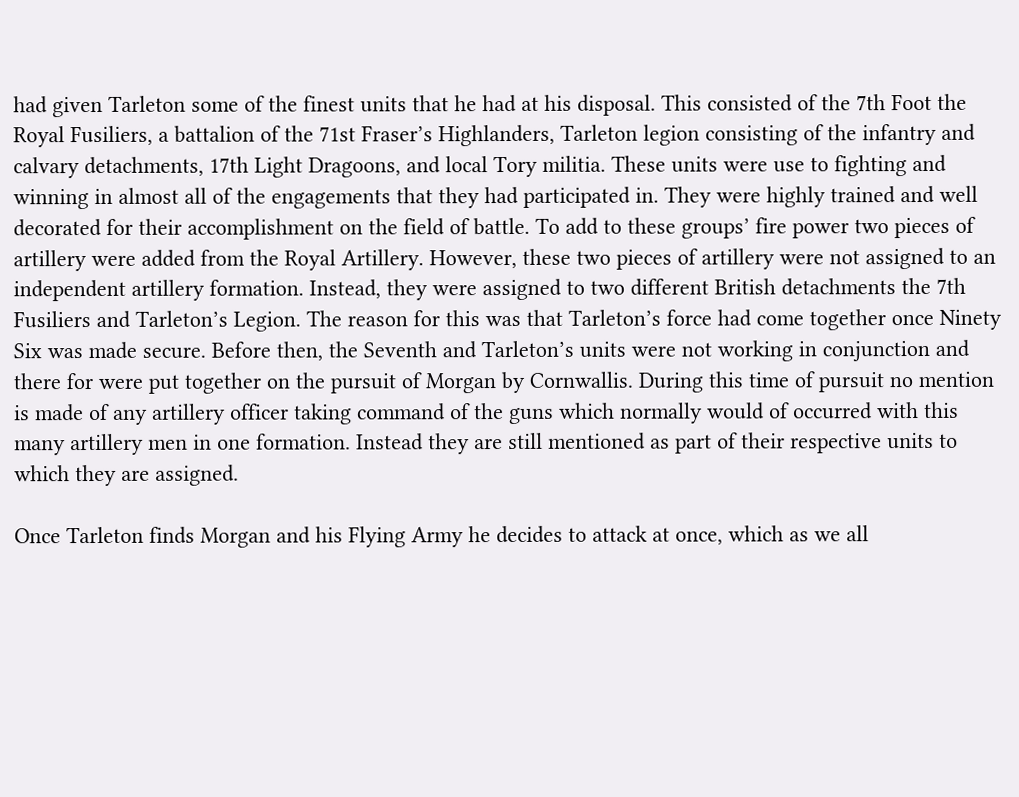had given Tarleton some of the finest units that he had at his disposal. This consisted of the 7th Foot the Royal Fusiliers, a battalion of the 71st Fraser’s Highlanders, Tarleton legion consisting of the infantry and calvary detachments, 17th Light Dragoons, and local Tory militia. These units were use to fighting and winning in almost all of the engagements that they had participated in. They were highly trained and well decorated for their accomplishment on the field of battle. To add to these groups’ fire power two pieces of artillery were added from the Royal Artillery. However, these two pieces of artillery were not assigned to an independent artillery formation. Instead, they were assigned to two different British detachments the 7th Fusiliers and Tarleton’s Legion. The reason for this was that Tarleton’s force had come together once Ninety Six was made secure. Before then, the Seventh and Tarleton’s units were not working in conjunction and there for were put together on the pursuit of Morgan by Cornwallis. During this time of pursuit no mention is made of any artillery officer taking command of the guns which normally would of occurred with this many artillery men in one formation. Instead they are still mentioned as part of their respective units to which they are assigned.

Once Tarleton finds Morgan and his Flying Army he decides to attack at once, which as we all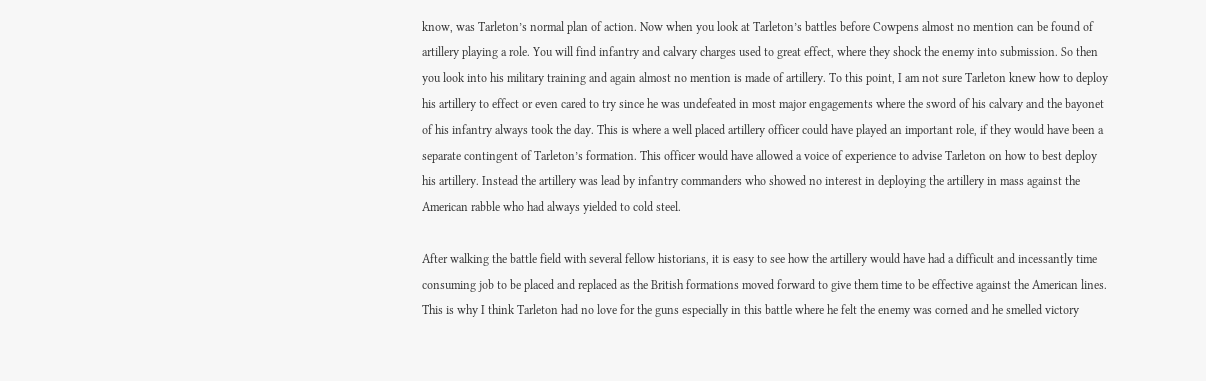know, was Tarleton’s normal plan of action. Now when you look at Tarleton’s battles before Cowpens almost no mention can be found of artillery playing a role. You will find infantry and calvary charges used to great effect, where they shock the enemy into submission. So then you look into his military training and again almost no mention is made of artillery. To this point, I am not sure Tarleton knew how to deploy his artillery to effect or even cared to try since he was undefeated in most major engagements where the sword of his calvary and the bayonet of his infantry always took the day. This is where a well placed artillery officer could have played an important role, if they would have been a separate contingent of Tarleton’s formation. This officer would have allowed a voice of experience to advise Tarleton on how to best deploy his artillery. Instead the artillery was lead by infantry commanders who showed no interest in deploying the artillery in mass against the American rabble who had always yielded to cold steel.

After walking the battle field with several fellow historians, it is easy to see how the artillery would have had a difficult and incessantly time consuming job to be placed and replaced as the British formations moved forward to give them time to be effective against the American lines. This is why I think Tarleton had no love for the guns especially in this battle where he felt the enemy was corned and he smelled victory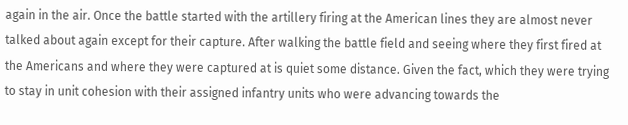again in the air. Once the battle started with the artillery firing at the American lines they are almost never talked about again except for their capture. After walking the battle field and seeing where they first fired at the Americans and where they were captured at is quiet some distance. Given the fact, which they were trying to stay in unit cohesion with their assigned infantry units who were advancing towards the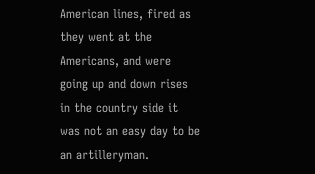American lines, fired as they went at the Americans, and were going up and down rises in the country side it was not an easy day to be an artilleryman.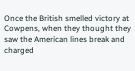Once the British smelled victory at Cowpens, when they thought they saw the American lines break and charged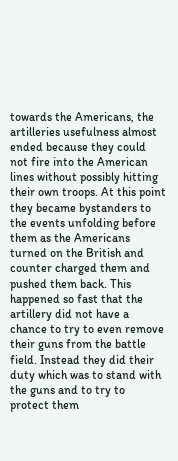towards the Americans, the artilleries usefulness almost ended because they could not fire into the American lines without possibly hitting their own troops. At this point they became bystanders to the events unfolding before them as the Americans turned on the British and counter charged them and pushed them back. This happened so fast that the artillery did not have a chance to try to even remove their guns from the battle field. Instead they did their duty which was to stand with the guns and to try to protect them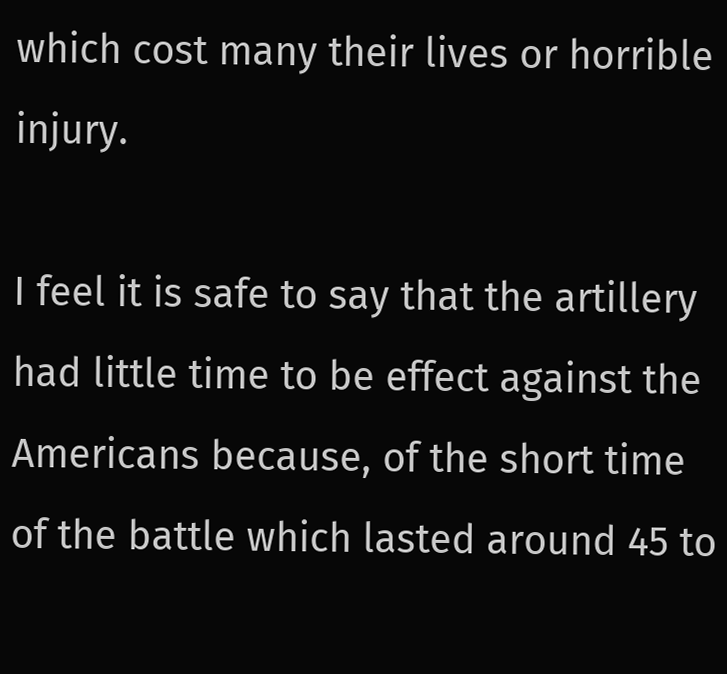which cost many their lives or horrible injury.

I feel it is safe to say that the artillery had little time to be effect against the Americans because, of the short time of the battle which lasted around 45 to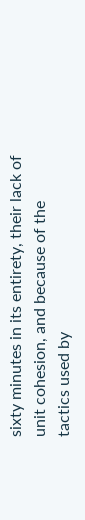sixty minutes in its entirety, their lack of unit cohesion, and because of the tactics used by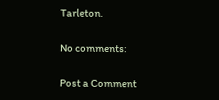Tarleton.

No comments:

Post a Comment